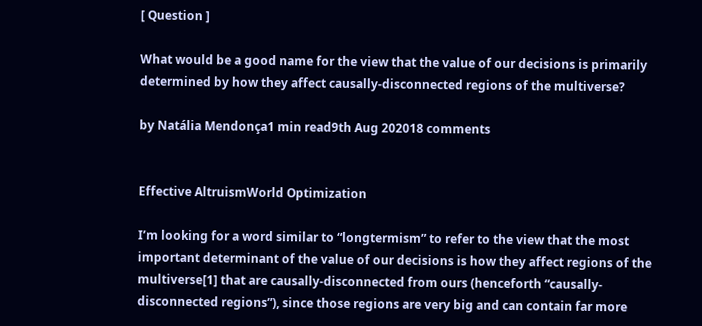[ Question ]

What would be a good name for the view that the value of our decisions is primarily determined by how they affect causally-disconnected regions of the multiverse?

by Natália Mendonça1 min read9th Aug 202018 comments


Effective AltruismWorld Optimization

I’m looking for a word similar to “longtermism” to refer to the view that the most important determinant of the value of our decisions is how they affect regions of the multiverse[1] that are causally-disconnected from ours (henceforth “causally-disconnected regions”), since those regions are very big and can contain far more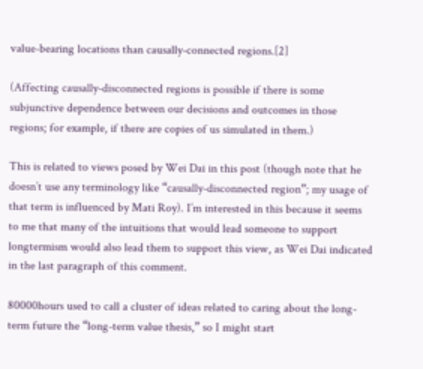value-bearing locations than causally-connected regions.[2]

(Affecting causally-disconnected regions is possible if there is some subjunctive dependence between our decisions and outcomes in those regions; for example, if there are copies of us simulated in them.)

This is related to views posed by Wei Dai in this post (though note that he doesn’t use any terminology like “causally-disconnected region”; my usage of that term is influenced by Mati Roy). I’m interested in this because it seems to me that many of the intuitions that would lead someone to support longtermism would also lead them to support this view, as Wei Dai indicated in the last paragraph of this comment.

80000hours used to call a cluster of ideas related to caring about the long-term future the “long-term value thesis,” so I might start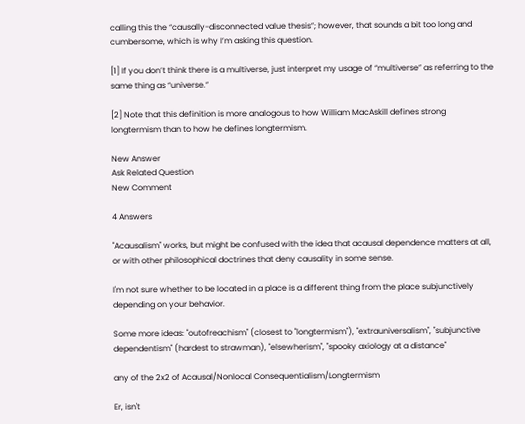calling this the “causally-disconnected value thesis”; however, that sounds a bit too long and cumbersome, which is why I’m asking this question.

[1] If you don’t think there is a multiverse, just interpret my usage of “multiverse” as referring to the same thing as “universe.”

[2] Note that this definition is more analogous to how William MacAskill defines strong longtermism than to how he defines longtermism.

New Answer
Ask Related Question
New Comment

4 Answers

"Acausalism" works, but might be confused with the idea that acausal dependence matters at all, or with other philosophical doctrines that deny causality in some sense.

I'm not sure whether to be located in a place is a different thing from the place subjunctively depending on your behavior.

Some more ideas: "outofreachism" (closest to "longtermism"), "extrauniversalism", "subjunctive dependentism" (hardest to strawman), "elsewherism", "spooky axiology at a distance"

any of the 2x2 of Acausal/Nonlocal Consequentialism/Longtermism

Er, isn't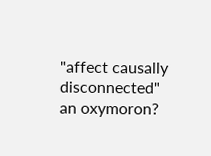"affect causally disconnected" an oxymoron?